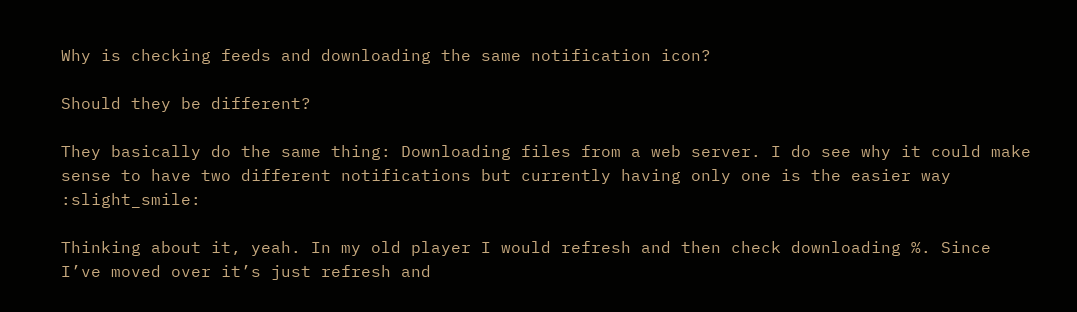Why is checking feeds and downloading the same notification icon?

Should they be different?

They basically do the same thing: Downloading files from a web server. I do see why it could make sense to have two different notifications but currently having only one is the easier way :slight_smile:

Thinking about it, yeah. In my old player I would refresh and then check downloading %. Since I’ve moved over it’s just refresh and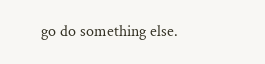go do something else.